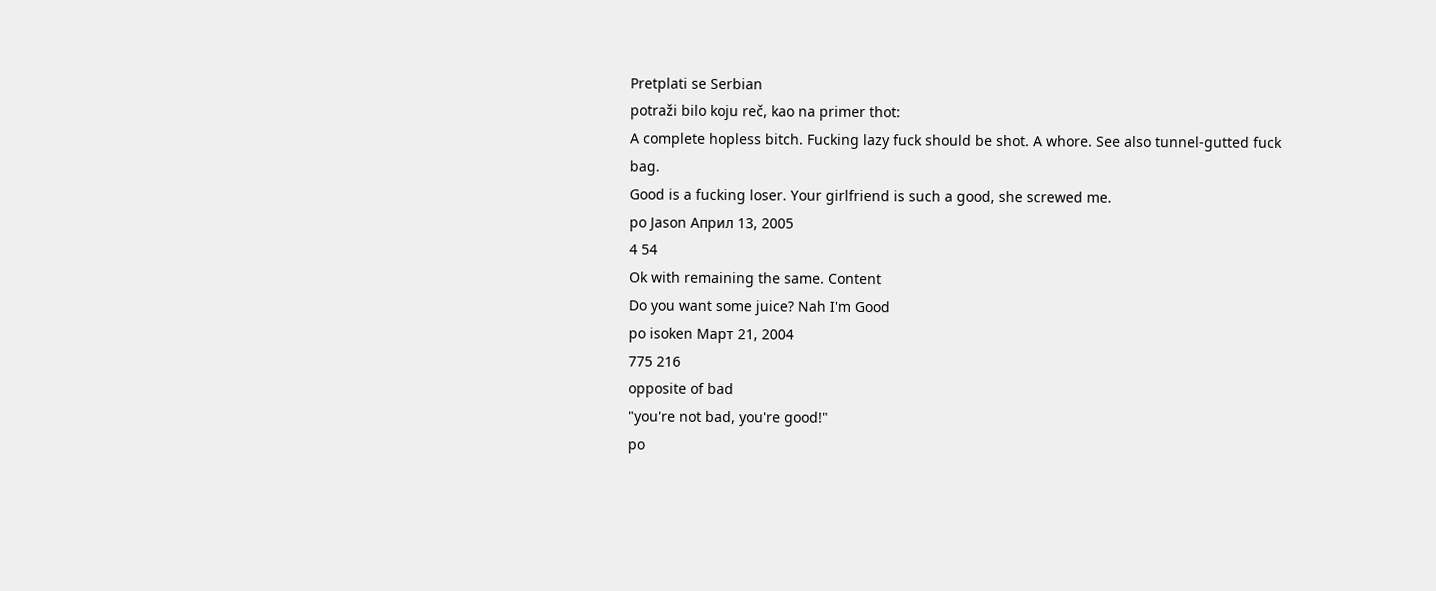Pretplati se Serbian
potraži bilo koju reč, kao na primer thot:
A complete hopless bitch. Fucking lazy fuck should be shot. A whore. See also tunnel-gutted fuck bag.
Good is a fucking loser. Your girlfriend is such a good, she screwed me.
po Jason Април 13, 2005
4 54
Ok with remaining the same. Content
Do you want some juice? Nah I'm Good
po isoken Март 21, 2004
775 216
opposite of bad
"you're not bad, you're good!"
po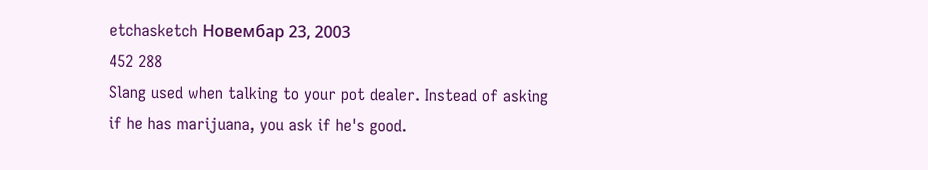etchasketch Новембар 23, 2003
452 288
Slang used when talking to your pot dealer. Instead of asking if he has marijuana, you ask if he's good.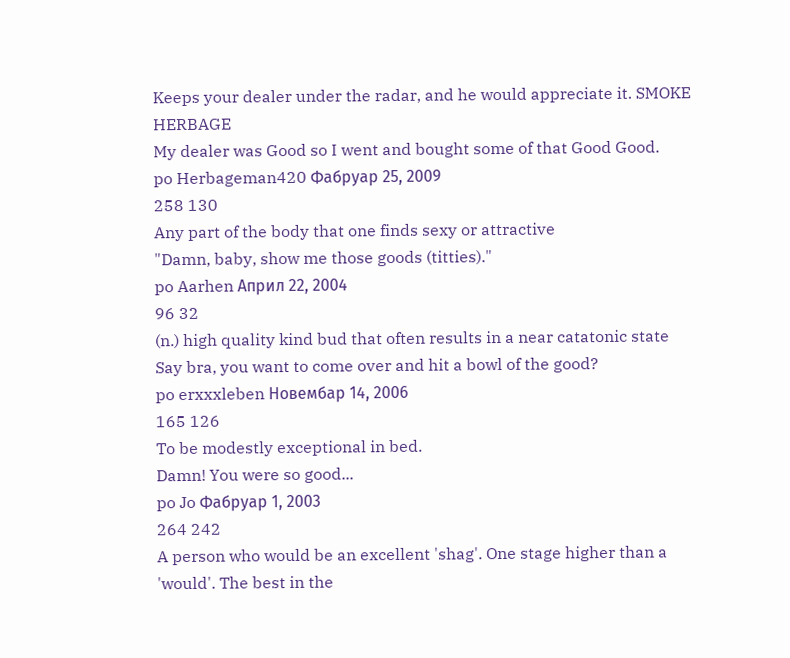Keeps your dealer under the radar, and he would appreciate it. SMOKE HERBAGE
My dealer was Good so I went and bought some of that Good Good.
po Herbageman420 Фабруар 25, 2009
258 130
Any part of the body that one finds sexy or attractive
"Damn, baby, show me those goods (titties)."
po Aarhen Април 22, 2004
96 32
(n.) high quality kind bud that often results in a near catatonic state
Say bra, you want to come over and hit a bowl of the good?
po erxxxleben Новембар 14, 2006
165 126
To be modestly exceptional in bed.
Damn! You were so good...
po Jo Фабруар 1, 2003
264 242
A person who would be an excellent 'shag'. One stage higher than a 'would'. The best in the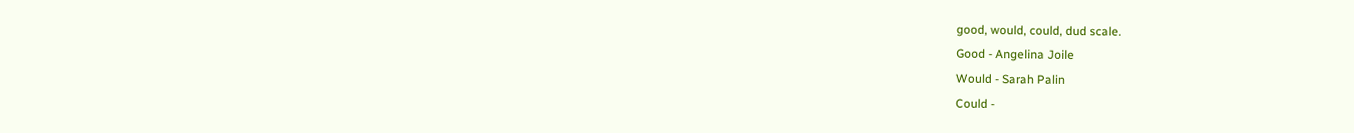good, would, could, dud scale.
Good - Angelina Joile
Would - Sarah Palin
Could -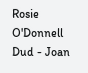Rosie O'Donnell
Dud - Joan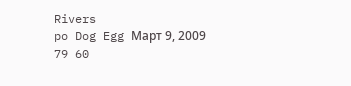Rivers
po Dog Egg Март 9, 2009
79 60